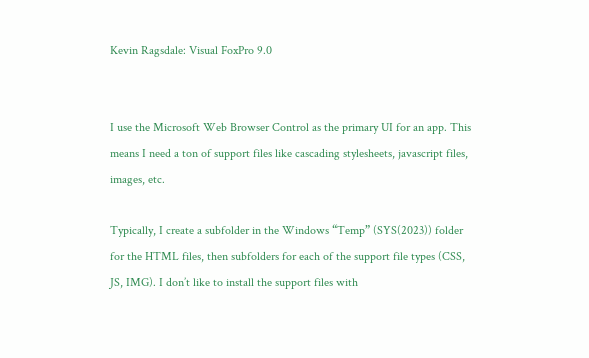Kevin Ragsdale: Visual FoxPro 9.0


I use the Microsoft Web Browser Control as the primary UI for an app. This means I need a ton of support files like cascading stylesheets, javascript files, images, etc.

Typically, I create a subfolder in the Windows “Temp” (SYS(2023)) folder for the HTML files, then subfolders for each of the support file types (CSS, JS, IMG). I don’t like to install the support files with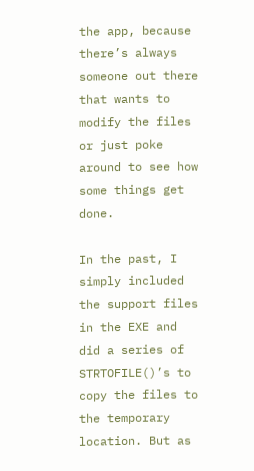the app, because there’s always someone out there that wants to modify the files or just poke around to see how some things get done.

In the past, I simply included the support files in the EXE and did a series of STRTOFILE()’s to copy the files to the temporary location. But as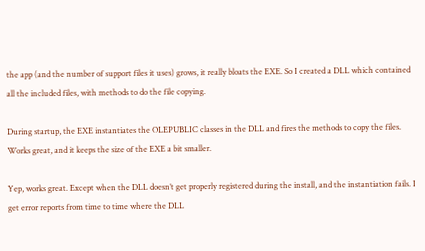the app (and the number of support files it uses) grows, it really bloats the EXE. So I created a DLL which contained all the included files, with methods to do the file copying.

During startup, the EXE instantiates the OLEPUBLIC classes in the DLL and fires the methods to copy the files. Works great, and it keeps the size of the EXE a bit smaller.

Yep, works great. Except when the DLL doesn’t get properly registered during the install, and the instantiation fails. I get error reports from time to time where the DLL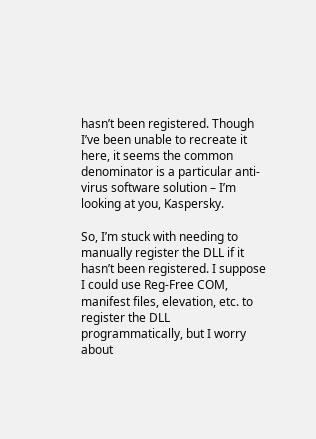hasn’t been registered. Though I’ve been unable to recreate it here, it seems the common denominator is a particular anti-virus software solution – I’m looking at you, Kaspersky.

So, I’m stuck with needing to manually register the DLL if it hasn’t been registered. I suppose I could use Reg-Free COM, manifest files, elevation, etc. to register the DLL programmatically, but I worry about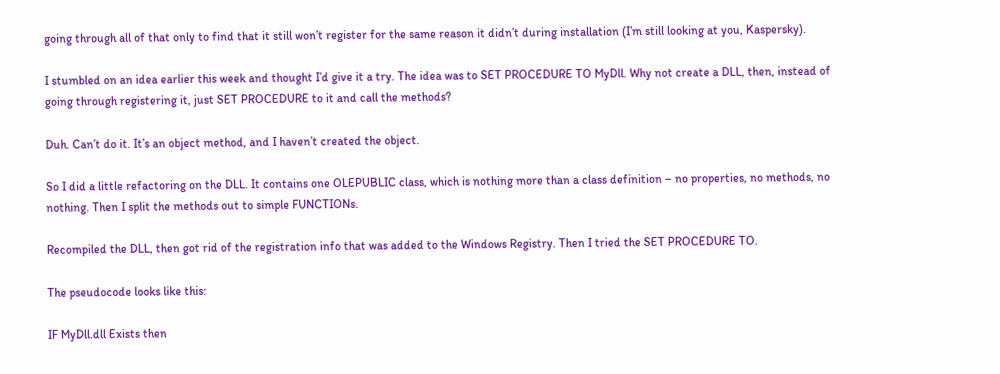going through all of that only to find that it still won’t register for the same reason it didn’t during installation (I’m still looking at you, Kaspersky).

I stumbled on an idea earlier this week and thought I’d give it a try. The idea was to SET PROCEDURE TO MyDll. Why not create a DLL, then, instead of going through registering it, just SET PROCEDURE to it and call the methods?

Duh. Can’t do it. It’s an object method, and I haven’t created the object.

So I did a little refactoring on the DLL. It contains one OLEPUBLIC class, which is nothing more than a class definition – no properties, no methods, no nothing. Then I split the methods out to simple FUNCTIONs.

Recompiled the DLL, then got rid of the registration info that was added to the Windows Registry. Then I tried the SET PROCEDURE TO.

The pseudocode looks like this:

IF MyDll.dll Exists then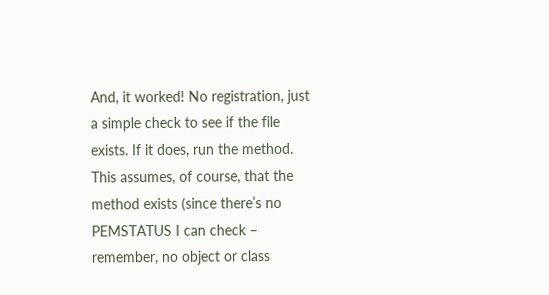And, it worked! No registration, just a simple check to see if the file exists. If it does, run the method. This assumes, of course, that the method exists (since there’s no PEMSTATUS I can check – remember, no object or class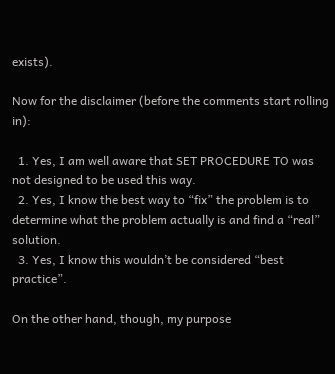exists).

Now for the disclaimer (before the comments start rolling in):

  1. Yes, I am well aware that SET PROCEDURE TO was not designed to be used this way.
  2. Yes, I know the best way to “fix” the problem is to determine what the problem actually is and find a “real” solution.
  3. Yes, I know this wouldn’t be considered “best practice”.

On the other hand, though, my purpose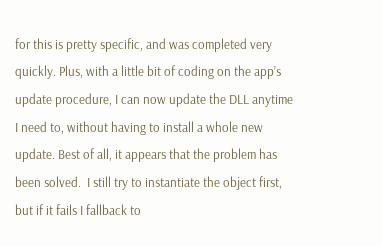for this is pretty specific, and was completed very quickly. Plus, with a little bit of coding on the app’s update procedure, I can now update the DLL anytime I need to, without having to install a whole new update. Best of all, it appears that the problem has been solved.  I still try to instantiate the object first, but if it fails I fallback to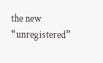the new “unregistered”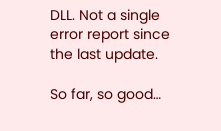DLL. Not a single error report since the last update.

So far, so good…